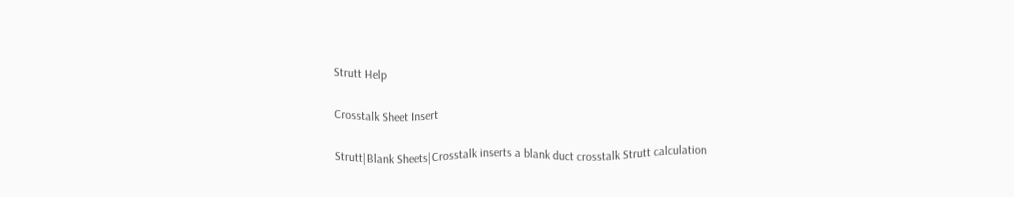Strutt Help

Crosstalk Sheet Insert

Strutt|Blank Sheets|Crosstalk inserts a blank duct crosstalk Strutt calculation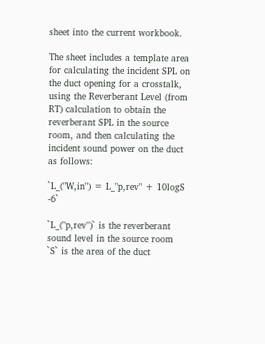sheet into the current workbook.

The sheet includes a template area for calculating the incident SPL on the duct opening for a crosstalk, using the Reverberant Level (from RT) calculation to obtain the reverberant SPL in the source room, and then calculating the incident sound power on the duct as follows:

`L_("W,in") = L_"p,rev" + 10logS -6`

`L_("p,rev")` is the reverberant sound level in the source room
`S` is the area of the duct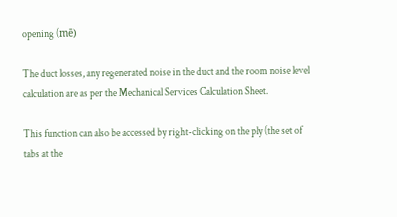opening (mē)

The duct losses, any regenerated noise in the duct and the room noise level calculation are as per the Mechanical Services Calculation Sheet.

This function can also be accessed by right-clicking on the ply (the set of tabs at the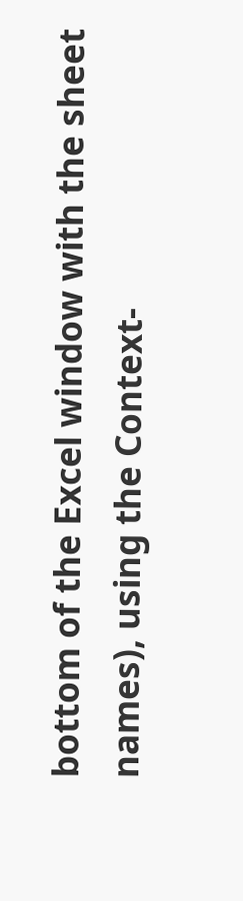bottom of the Excel window with the sheet names), using the Context-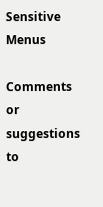Sensitive Menus

Comments or suggestions to